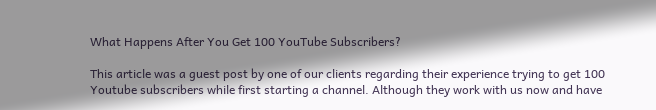What Happens After You Get 100 YouTube Subscribers?

This article was a guest post by one of our clients regarding their experience trying to get 100 Youtube subscribers while first starting a channel. Although they work with us now and have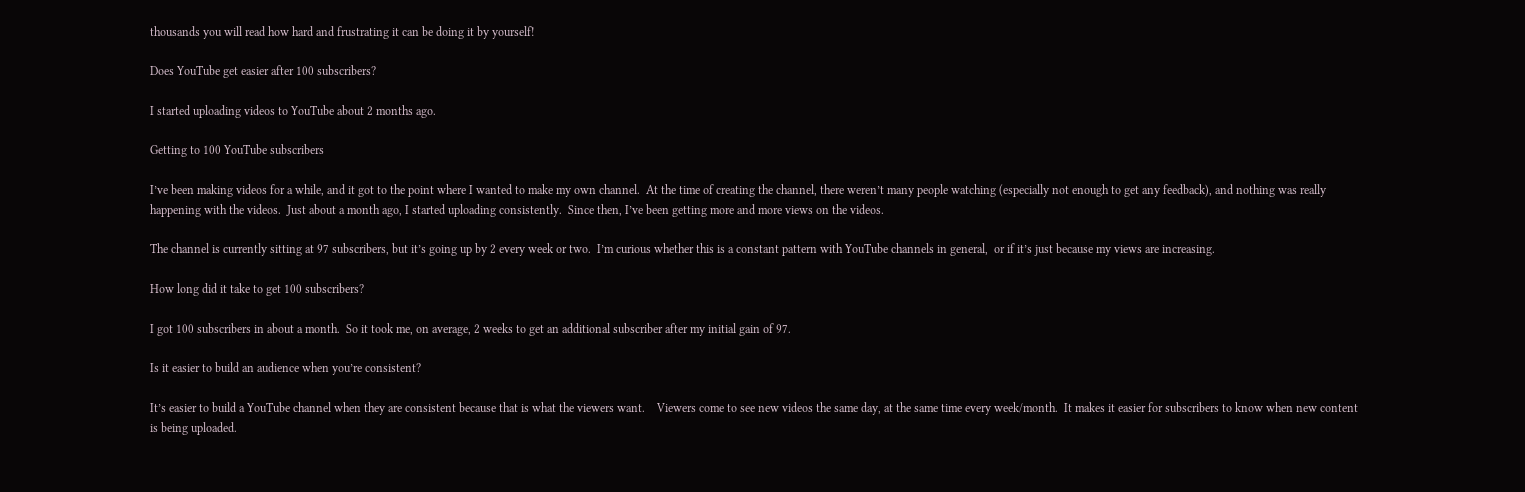thousands you will read how hard and frustrating it can be doing it by yourself!

Does YouTube get easier after 100 subscribers?

I started uploading videos to YouTube about 2 months ago.

Getting to 100 YouTube subscribers

I’ve been making videos for a while, and it got to the point where I wanted to make my own channel.  At the time of creating the channel, there weren’t many people watching (especially not enough to get any feedback), and nothing was really happening with the videos.  Just about a month ago, I started uploading consistently.  Since then, I’ve been getting more and more views on the videos.

The channel is currently sitting at 97 subscribers, but it’s going up by 2 every week or two.  I’m curious whether this is a constant pattern with YouTube channels in general,  or if it’s just because my views are increasing.

How long did it take to get 100 subscribers?

I got 100 subscribers in about a month.  So it took me, on average, 2 weeks to get an additional subscriber after my initial gain of 97.

Is it easier to build an audience when you’re consistent?

It’s easier to build a YouTube channel when they are consistent because that is what the viewers want.    Viewers come to see new videos the same day, at the same time every week/month.  It makes it easier for subscribers to know when new content is being uploaded.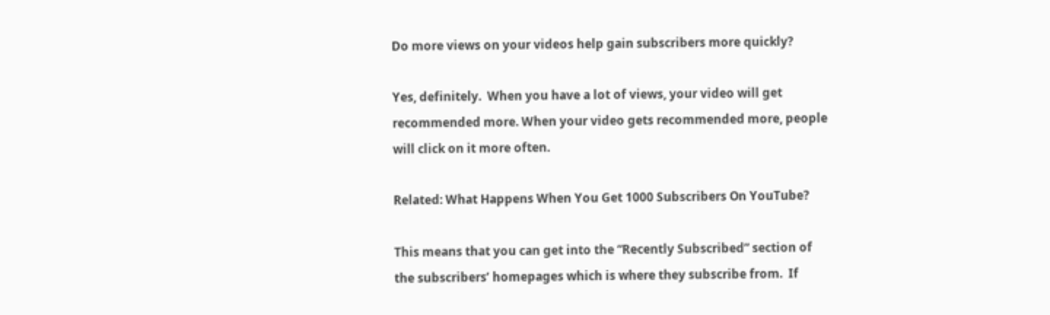Do more views on your videos help gain subscribers more quickly?

Yes, definitely.  When you have a lot of views, your video will get recommended more. When your video gets recommended more, people will click on it more often.

Related: What Happens When You Get 1000 Subscribers On YouTube?

This means that you can get into the “Recently Subscribed” section of the subscribers’ homepages which is where they subscribe from.  If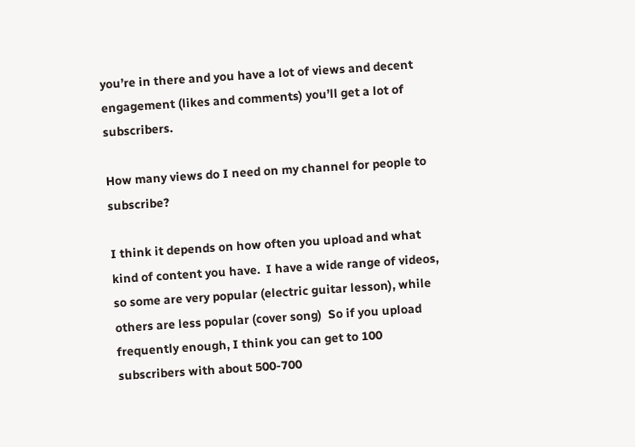you’re in there and you have a lot of views and decent engagement (likes and comments) you’ll get a lot of subscribers.

How many views do I need on my channel for people to subscribe?

I think it depends on how often you upload and what kind of content you have.  I have a wide range of videos, so some are very popular (electric guitar lesson), while others are less popular (cover song)  So if you upload frequently enough, I think you can get to 100 subscribers with about 500-700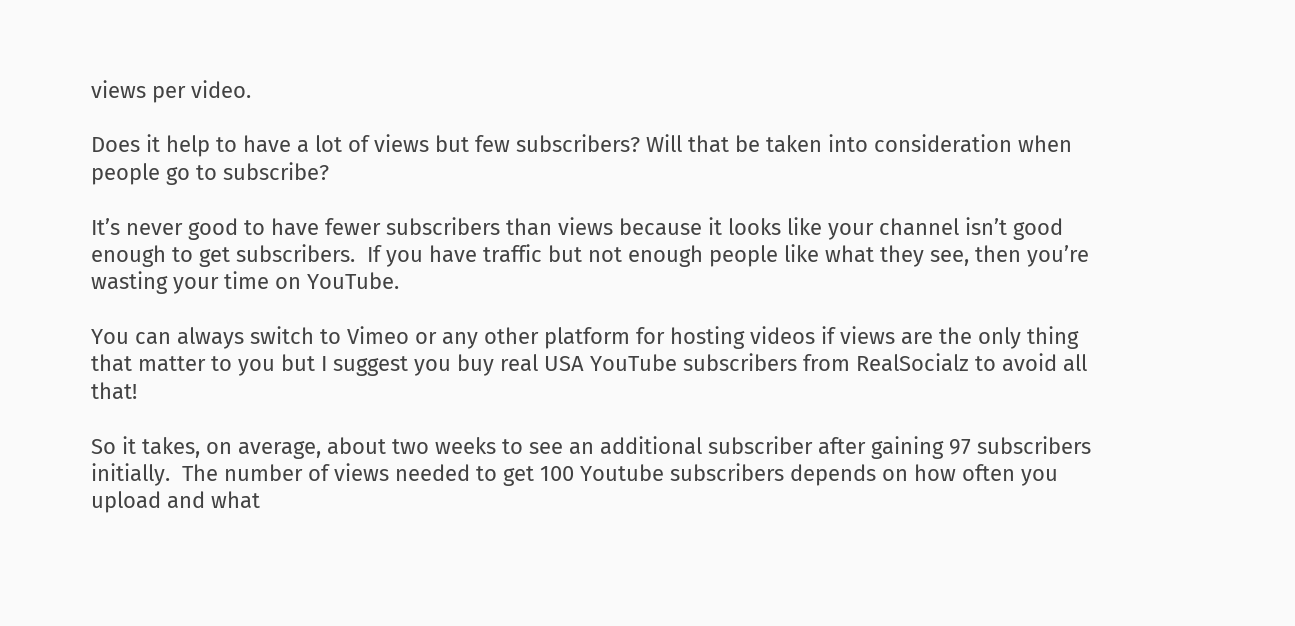views per video.

Does it help to have a lot of views but few subscribers? Will that be taken into consideration when people go to subscribe?

It’s never good to have fewer subscribers than views because it looks like your channel isn’t good enough to get subscribers.  If you have traffic but not enough people like what they see, then you’re wasting your time on YouTube.

You can always switch to Vimeo or any other platform for hosting videos if views are the only thing that matter to you but I suggest you buy real USA YouTube subscribers from RealSocialz to avoid all that!

So it takes, on average, about two weeks to see an additional subscriber after gaining 97 subscribers initially.  The number of views needed to get 100 Youtube subscribers depends on how often you upload and what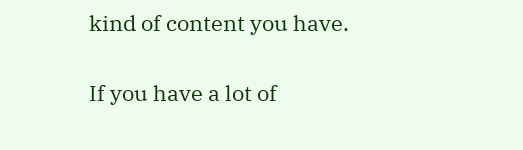kind of content you have.

If you have a lot of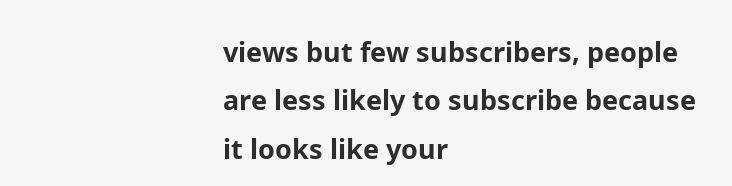views but few subscribers, people are less likely to subscribe because it looks like your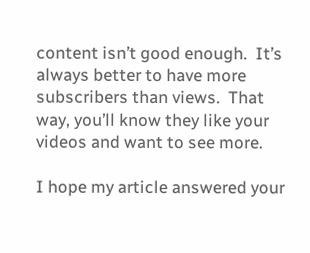content isn’t good enough.  It’s always better to have more subscribers than views.  That way, you’ll know they like your videos and want to see more.

I hope my article answered your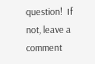question!  If not, leave a comment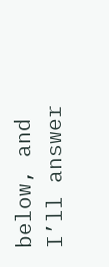below, and I’ll answer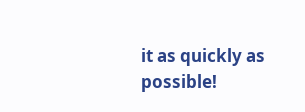it as quickly as possible!